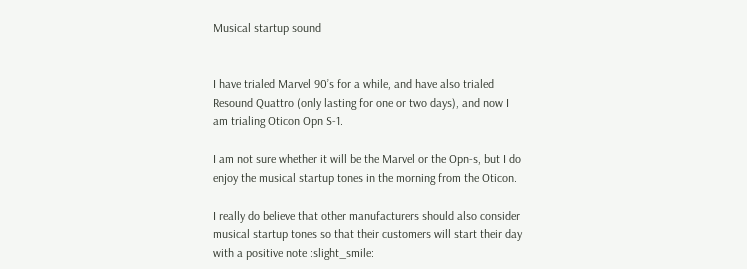Musical startup sound


I have trialed Marvel 90’s for a while, and have also trialed Resound Quattro (only lasting for one or two days), and now I am trialing Oticon Opn S-1.

I am not sure whether it will be the Marvel or the Opn-s, but I do enjoy the musical startup tones in the morning from the Oticon.

I really do believe that other manufacturers should also consider musical startup tones so that their customers will start their day with a positive note :slight_smile: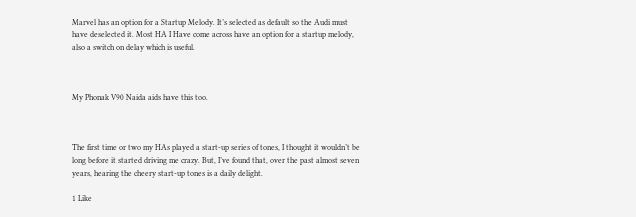Marvel has an option for a Startup Melody. It’s selected as default so the Audi must have deselected it. Most HA I Have come across have an option for a startup melody, also a switch on delay which is useful.



My Phonak V90 Naida aids have this too.



The first time or two my HAs played a start-up series of tones, I thought it wouldn’t be long before it started driving me crazy. But, I’ve found that, over the past almost seven years, hearing the cheery start-up tones is a daily delight.

1 Like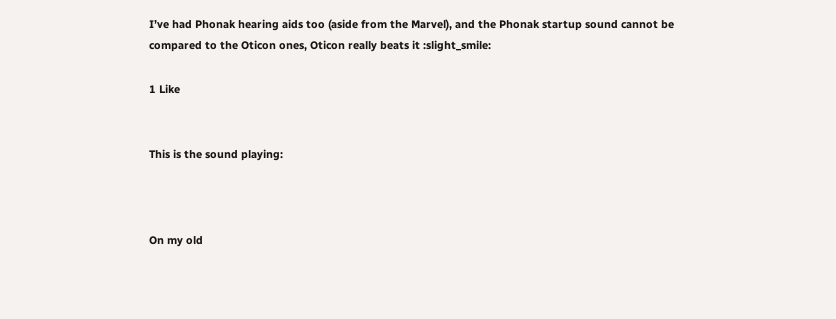I’ve had Phonak hearing aids too (aside from the Marvel), and the Phonak startup sound cannot be compared to the Oticon ones, Oticon really beats it :slight_smile:

1 Like


This is the sound playing:



On my old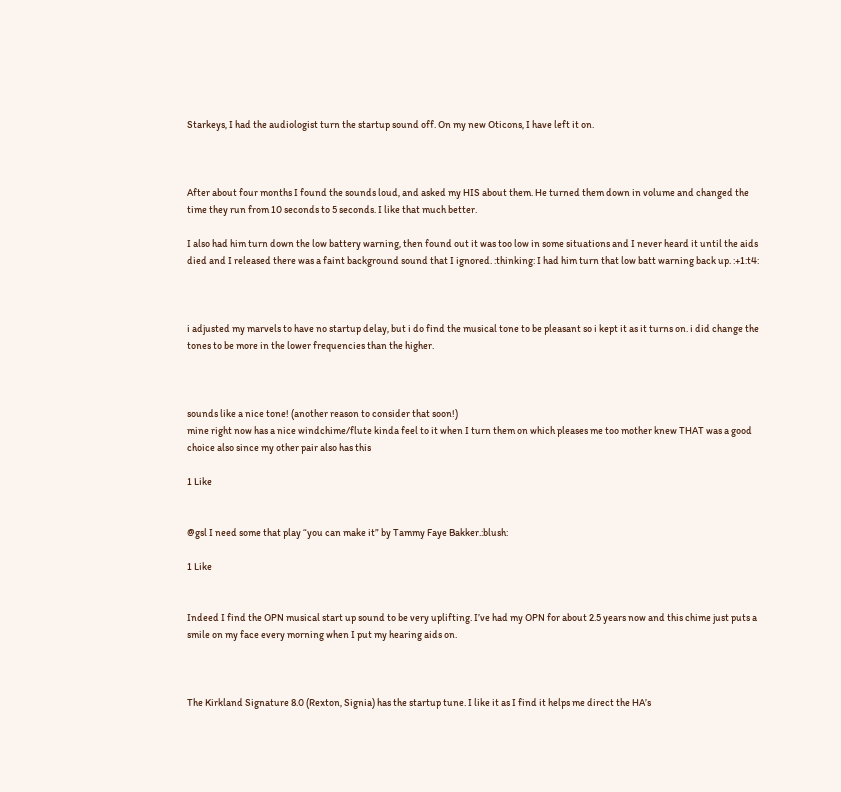Starkeys, I had the audiologist turn the startup sound off. On my new Oticons, I have left it on.



After about four months I found the sounds loud, and asked my HIS about them. He turned them down in volume and changed the time they run from 10 seconds to 5 seconds. I like that much better.

I also had him turn down the low battery warning, then found out it was too low in some situations and I never heard it until the aids died and I released there was a faint background sound that I ignored. :thinking: I had him turn that low batt warning back up. :+1:t4:



i adjusted my marvels to have no startup delay, but i do find the musical tone to be pleasant so i kept it as it turns on. i did change the tones to be more in the lower frequencies than the higher.



sounds like a nice tone! (another reason to consider that soon!)
mine right now has a nice windchime/flute kinda feel to it when I turn them on which pleases me too mother knew THAT was a good choice also since my other pair also has this

1 Like


@gsl I need some that play “you can make it” by Tammy Faye Bakker.:blush:

1 Like


Indeed I find the OPN musical start up sound to be very uplifting. I’ve had my OPN for about 2.5 years now and this chime just puts a smile on my face every morning when I put my hearing aids on.



The Kirkland Signature 8.0 (Rexton, Signia) has the startup tune. I like it as I find it helps me direct the HA’s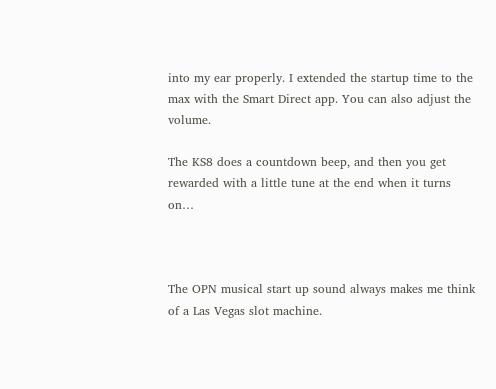into my ear properly. I extended the startup time to the max with the Smart Direct app. You can also adjust the volume.

The KS8 does a countdown beep, and then you get rewarded with a little tune at the end when it turns on…



The OPN musical start up sound always makes me think of a Las Vegas slot machine.